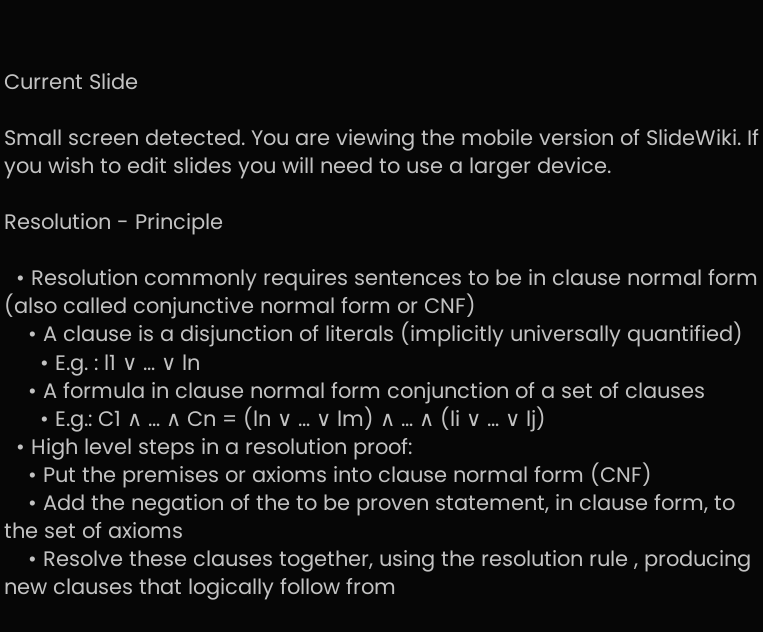Current Slide

Small screen detected. You are viewing the mobile version of SlideWiki. If you wish to edit slides you will need to use a larger device.

Resolution - Principle

  • Resolution commonly requires sentences to be in clause normal form (also called conjunctive normal form or CNF)
    • A clause is a disjunction of literals (implicitly universally quantified)
      • E.g. : l1 ∨ … ∨ ln
    • A formula in clause normal form conjunction of a set of clauses
      • E.g.: C1 ∧ … ∧ Cn = (ln ∨ … ∨ lm) ∧ … ∧ (li ∨ … ∨ lj)
  • High level steps in a resolution proof:
    • Put the premises or axioms into clause normal form (CNF)
    • Add the negation of the to be proven statement, in clause form, to the set of axioms
    • Resolve these clauses together, using the resolution rule , producing new clauses that logically follow from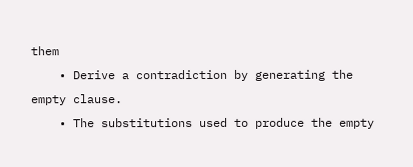them
    • Derive a contradiction by generating the empty clause.
    • The substitutions used to produce the empty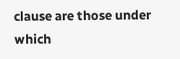clause are those under which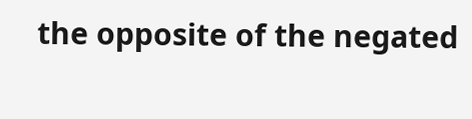the opposite of the negated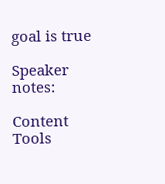goal is true

Speaker notes:

Content Tools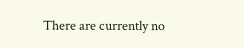There are currently no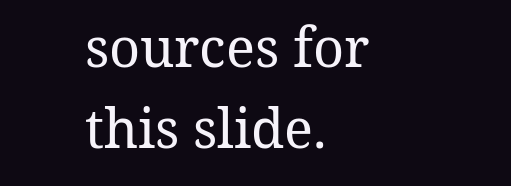sources for this slide.